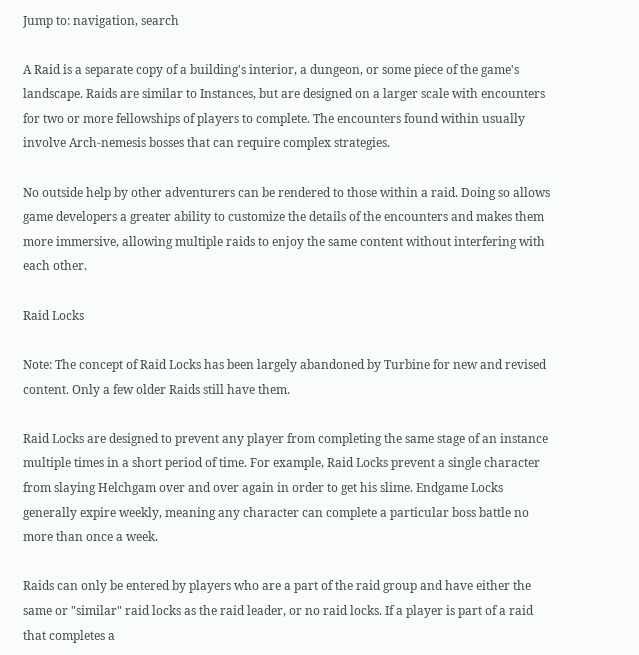Jump to: navigation, search

A Raid is a separate copy of a building's interior, a dungeon, or some piece of the game's landscape. Raids are similar to Instances, but are designed on a larger scale with encounters for two or more fellowships of players to complete. The encounters found within usually involve Arch-nemesis bosses that can require complex strategies.

No outside help by other adventurers can be rendered to those within a raid. Doing so allows game developers a greater ability to customize the details of the encounters and makes them more immersive, allowing multiple raids to enjoy the same content without interfering with each other.

Raid Locks

Note: The concept of Raid Locks has been largely abandoned by Turbine for new and revised content. Only a few older Raids still have them.

Raid Locks are designed to prevent any player from completing the same stage of an instance multiple times in a short period of time. For example, Raid Locks prevent a single character from slaying Helchgam over and over again in order to get his slime. Endgame Locks generally expire weekly, meaning any character can complete a particular boss battle no more than once a week.

Raids can only be entered by players who are a part of the raid group and have either the same or "similar" raid locks as the raid leader, or no raid locks. If a player is part of a raid that completes a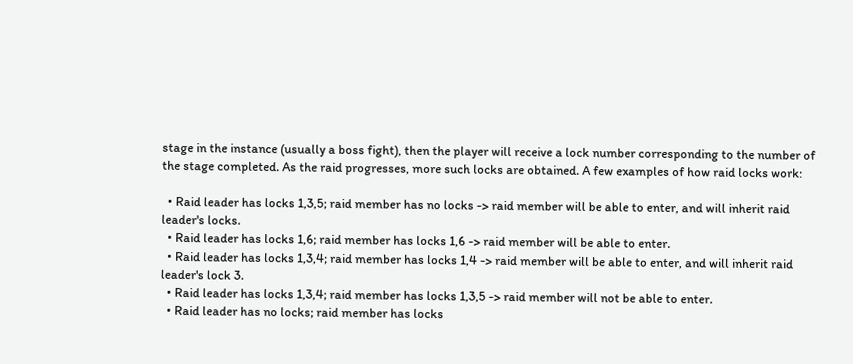stage in the instance (usually a boss fight), then the player will receive a lock number corresponding to the number of the stage completed. As the raid progresses, more such locks are obtained. A few examples of how raid locks work:

  • Raid leader has locks 1,3,5; raid member has no locks -> raid member will be able to enter, and will inherit raid leader's locks.
  • Raid leader has locks 1,6; raid member has locks 1,6 -> raid member will be able to enter.
  • Raid leader has locks 1,3,4; raid member has locks 1,4 -> raid member will be able to enter, and will inherit raid leader's lock 3.
  • Raid leader has locks 1,3,4; raid member has locks 1,3,5 -> raid member will not be able to enter.
  • Raid leader has no locks; raid member has locks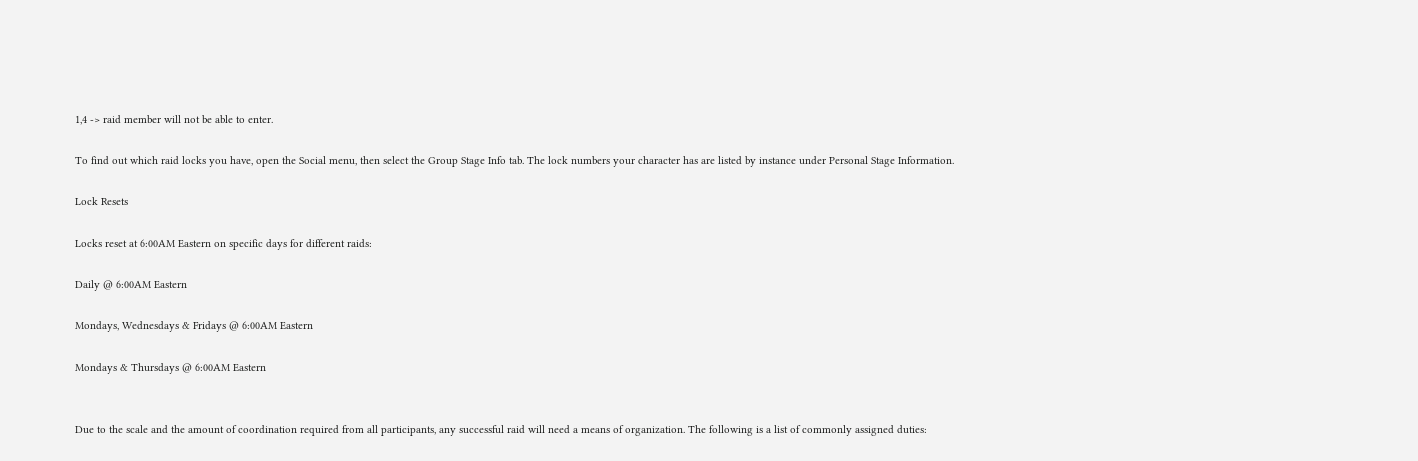1,4 -> raid member will not be able to enter.

To find out which raid locks you have, open the Social menu, then select the Group Stage Info tab. The lock numbers your character has are listed by instance under Personal Stage Information.

Lock Resets

Locks reset at 6:00AM Eastern on specific days for different raids:

Daily @ 6:00AM Eastern

Mondays, Wednesdays & Fridays @ 6:00AM Eastern

Mondays & Thursdays @ 6:00AM Eastern


Due to the scale and the amount of coordination required from all participants, any successful raid will need a means of organization. The following is a list of commonly assigned duties: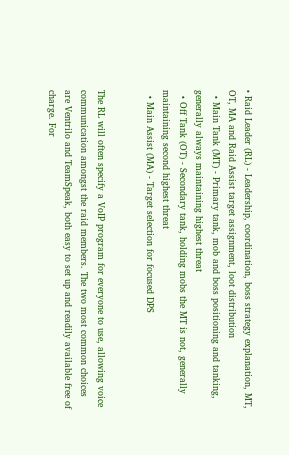• Raid Leader (RL) - Leadership, coordination, boss strategy explanation, MT, OT, MA and Raid Assist target assignment, loot distribution
  • Main Tank (MT) - Primary tank, mob and boss positioning and tanking, generally always maintaining highest threat
  • Off Tank (OT) - Secondary tank, holding mobs the MT is not, generally maintaining second highest threat
  • Main Assist (MA) - Target selection for focused DPS


The RL will often specify a VoIP program for everyone to use, allowing voice communication amongst the raid members. The two most common choices are Ventrilo and TeamSpeak, both easy to set up and readily available free of charge. For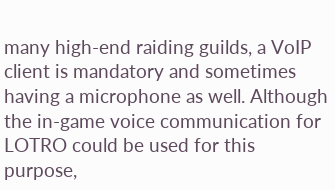many high-end raiding guilds, a VoIP client is mandatory and sometimes having a microphone as well. Although the in-game voice communication for LOTRO could be used for this purpose,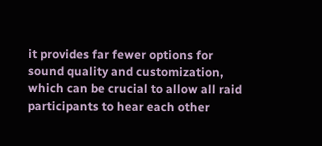it provides far fewer options for sound quality and customization, which can be crucial to allow all raid participants to hear each other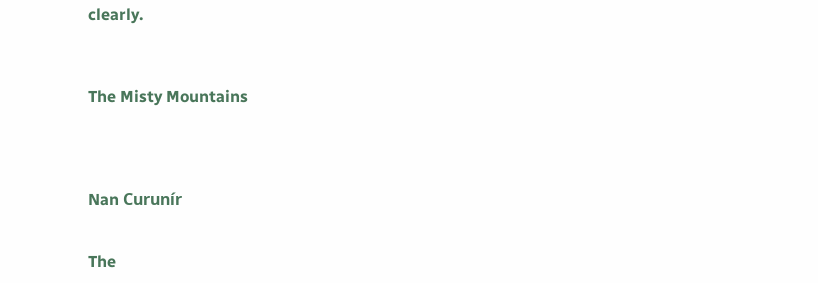clearly.



The Misty Mountains




Nan Curunír


The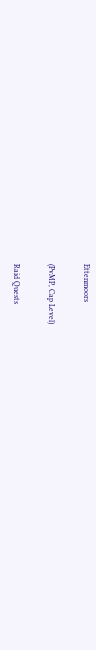Ettenmoors

(PvMP, Cap Level)

Raid Quests